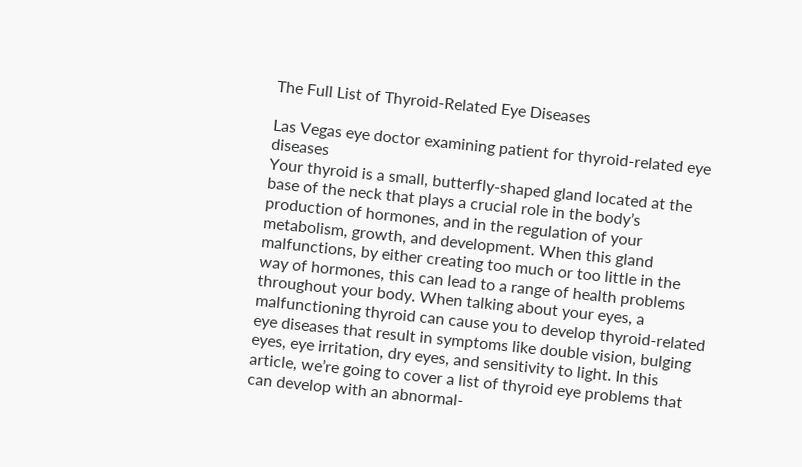The Full List of Thyroid-Related Eye Diseases

Las Vegas eye doctor examining patient for thyroid-related eye diseases
Your thyroid is a small, butterfly-shaped gland located at the base of the neck that plays a crucial role in the body’s production of hormones, and in the regulation of your metabolism, growth, and development. When this gland malfunctions, by either creating too much or too little in the way of hormones, this can lead to a range of health problems throughout your body. When talking about your eyes, a malfunctioning thyroid can cause you to develop thyroid-related eye diseases that result in symptoms like double vision, bulging eyes, eye irritation, dry eyes, and sensitivity to light. In this article, we’re going to cover a list of thyroid eye problems that can develop with an abnormal-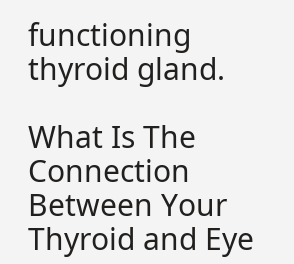functioning thyroid gland.

What Is The Connection Between Your Thyroid and Eye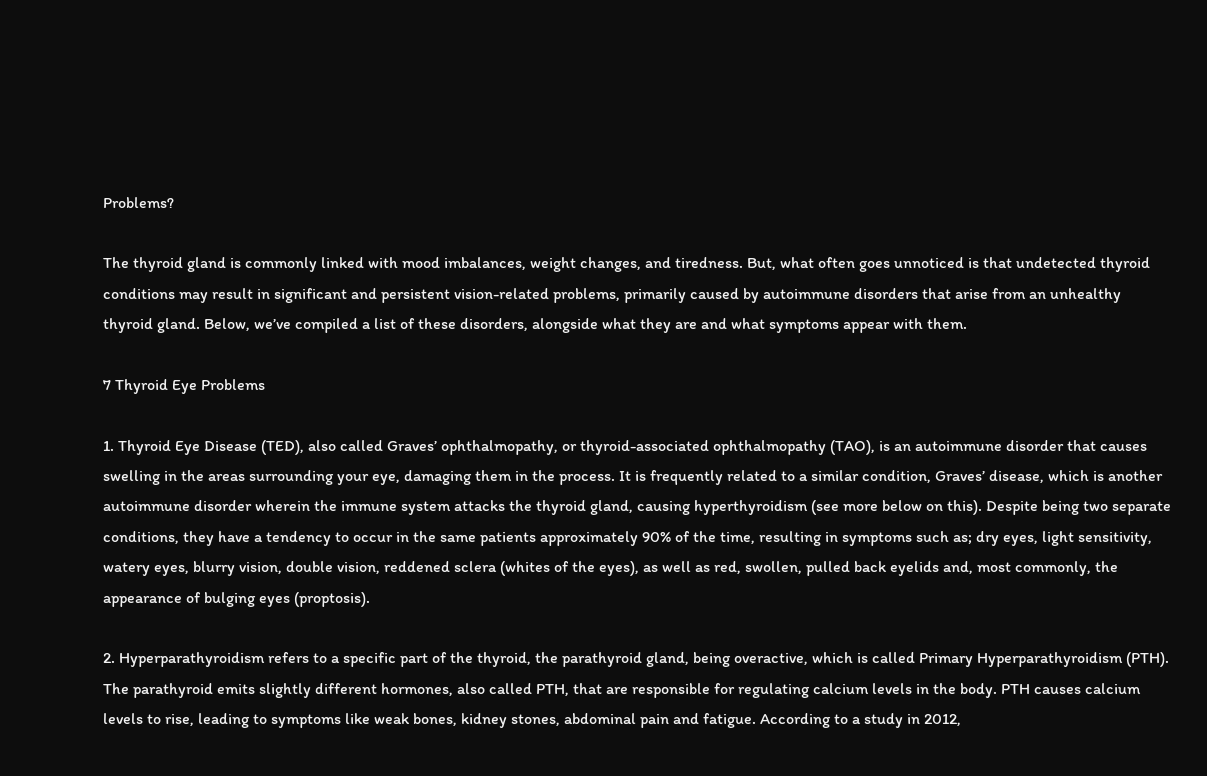Problems?

The thyroid gland is commonly linked with mood imbalances, weight changes, and tiredness. But, what often goes unnoticed is that undetected thyroid conditions may result in significant and persistent vision-related problems, primarily caused by autoimmune disorders that arise from an unhealthy thyroid gland. Below, we’ve compiled a list of these disorders, alongside what they are and what symptoms appear with them.

7 Thyroid Eye Problems

1. Thyroid Eye Disease (TED), also called Graves’ ophthalmopathy, or thyroid-associated ophthalmopathy (TAO), is an autoimmune disorder that causes swelling in the areas surrounding your eye, damaging them in the process. It is frequently related to a similar condition, Graves’ disease, which is another autoimmune disorder wherein the immune system attacks the thyroid gland, causing hyperthyroidism (see more below on this). Despite being two separate conditions, they have a tendency to occur in the same patients approximately 90% of the time, resulting in symptoms such as; dry eyes, light sensitivity, watery eyes, blurry vision, double vision, reddened sclera (whites of the eyes), as well as red, swollen, pulled back eyelids and, most commonly, the appearance of bulging eyes (proptosis).

2. Hyperparathyroidism refers to a specific part of the thyroid, the parathyroid gland, being overactive, which is called Primary Hyperparathyroidism (PTH). The parathyroid emits slightly different hormones, also called PTH, that are responsible for regulating calcium levels in the body. PTH causes calcium levels to rise, leading to symptoms like weak bones, kidney stones, abdominal pain and fatigue. According to a study in 2012,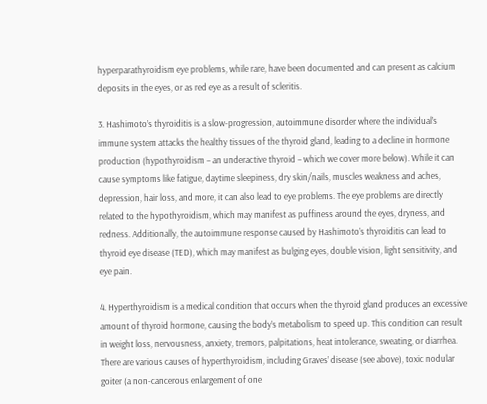hyperparathyroidism eye problems, while rare, have been documented and can present as calcium deposits in the eyes, or as red eye as a result of scleritis.

3. Hashimoto’s thyroiditis is a slow-progression, autoimmune disorder where the individual’s immune system attacks the healthy tissues of the thyroid gland, leading to a decline in hormone production (hypothyroidism – an underactive thyroid – which we cover more below). While it can cause symptoms like fatigue, daytime sleepiness, dry skin/nails, muscles weakness and aches, depression, hair loss, and more, it can also lead to eye problems. The eye problems are directly related to the hypothyroidism, which may manifest as puffiness around the eyes, dryness, and redness. Additionally, the autoimmune response caused by Hashimoto’s thyroiditis can lead to thyroid eye disease (TED), which may manifest as bulging eyes, double vision, light sensitivity, and eye pain.

4. Hyperthyroidism is a medical condition that occurs when the thyroid gland produces an excessive amount of thyroid hormone, causing the body’s metabolism to speed up. This condition can result in weight loss, nervousness, anxiety, tremors, palpitations, heat intolerance, sweating, or diarrhea. There are various causes of hyperthyroidism, including Graves’ disease (see above), toxic nodular goiter (a non-cancerous enlargement of one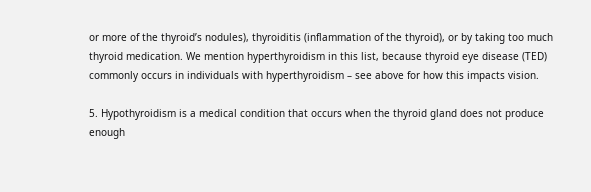or more of the thyroid’s nodules), thyroiditis (inflammation of the thyroid), or by taking too much thyroid medication. We mention hyperthyroidism in this list, because thyroid eye disease (TED) commonly occurs in individuals with hyperthyroidism – see above for how this impacts vision.

5. Hypothyroidism is a medical condition that occurs when the thyroid gland does not produce enough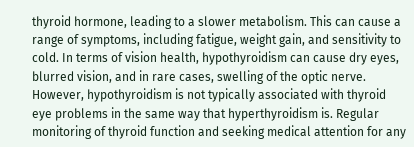thyroid hormone, leading to a slower metabolism. This can cause a range of symptoms, including fatigue, weight gain, and sensitivity to cold. In terms of vision health, hypothyroidism can cause dry eyes, blurred vision, and in rare cases, swelling of the optic nerve. However, hypothyroidism is not typically associated with thyroid eye problems in the same way that hyperthyroidism is. Regular monitoring of thyroid function and seeking medical attention for any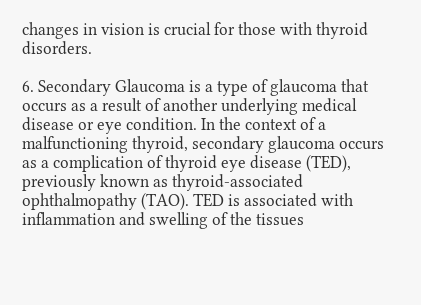changes in vision is crucial for those with thyroid disorders.

6. Secondary Glaucoma is a type of glaucoma that occurs as a result of another underlying medical disease or eye condition. In the context of a malfunctioning thyroid, secondary glaucoma occurs as a complication of thyroid eye disease (TED), previously known as thyroid-associated ophthalmopathy (TAO). TED is associated with inflammation and swelling of the tissues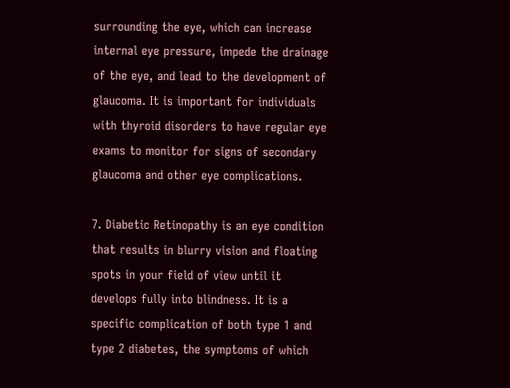surrounding the eye, which can increase internal eye pressure, impede the drainage of the eye, and lead to the development of glaucoma. It is important for individuals with thyroid disorders to have regular eye exams to monitor for signs of secondary glaucoma and other eye complications.

7. Diabetic Retinopathy is an eye condition that results in blurry vision and floating spots in your field of view until it develops fully into blindness. It is a specific complication of both type 1 and type 2 diabetes, the symptoms of which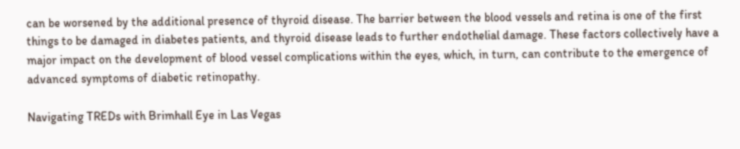can be worsened by the additional presence of thyroid disease. The barrier between the blood vessels and retina is one of the first things to be damaged in diabetes patients, and thyroid disease leads to further endothelial damage. These factors collectively have a major impact on the development of blood vessel complications within the eyes, which, in turn, can contribute to the emergence of advanced symptoms of diabetic retinopathy.

Navigating TREDs with Brimhall Eye in Las Vegas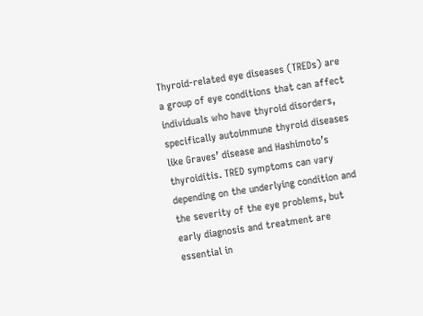Thyroid-related eye diseases (TREDs) are a group of eye conditions that can affect individuals who have thyroid disorders, specifically autoimmune thyroid diseases like Graves’ disease and Hashimoto’s thyroiditis. TRED symptoms can vary depending on the underlying condition and the severity of the eye problems, but early diagnosis and treatment are essential in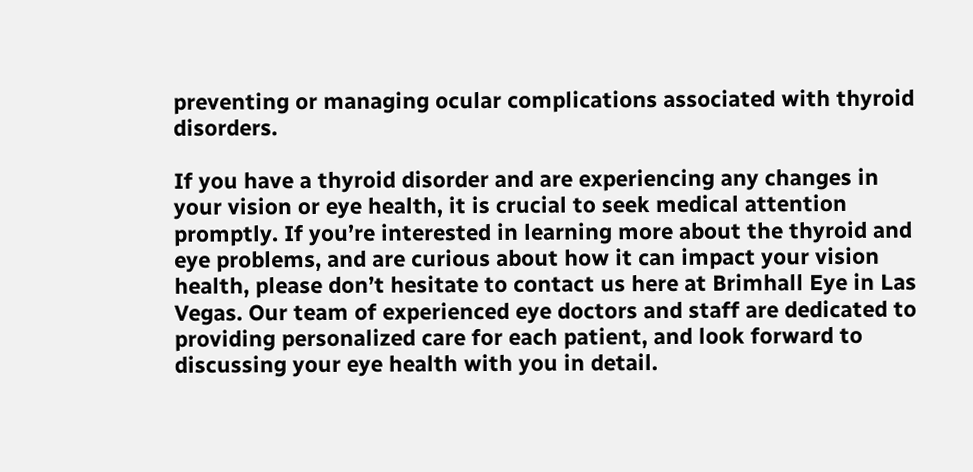preventing or managing ocular complications associated with thyroid disorders.

If you have a thyroid disorder and are experiencing any changes in your vision or eye health, it is crucial to seek medical attention promptly. If you’re interested in learning more about the thyroid and eye problems, and are curious about how it can impact your vision health, please don’t hesitate to contact us here at Brimhall Eye in Las Vegas. Our team of experienced eye doctors and staff are dedicated to providing personalized care for each patient, and look forward to discussing your eye health with you in detail.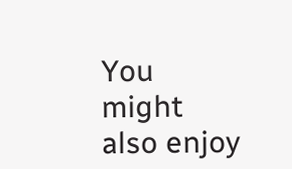You might also enjoy